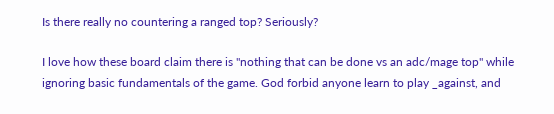Is there really no countering a ranged top? Seriously?

I love how these board claim there is "nothing that can be done vs an adc/mage top" while ignoring basic fundamentals of the game. God forbid anyone learn to play _against, and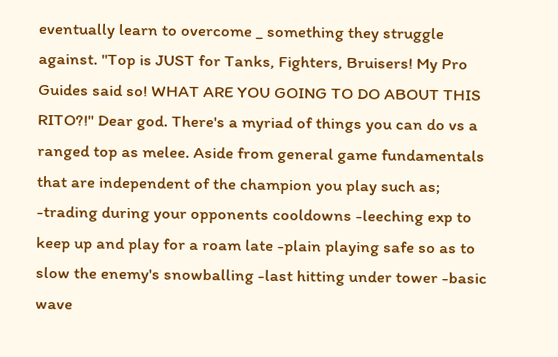eventually learn to overcome _ something they struggle against. "Top is JUST for Tanks, Fighters, Bruisers! My Pro Guides said so! WHAT ARE YOU GOING TO DO ABOUT THIS RITO?!" Dear god. There's a myriad of things you can do vs a ranged top as melee. Aside from general game fundamentals that are independent of the champion you play such as; -trading during your opponents cooldowns -leeching exp to keep up and play for a roam late -plain playing safe so as to slow the enemy's snowballing -last hitting under tower -basic wave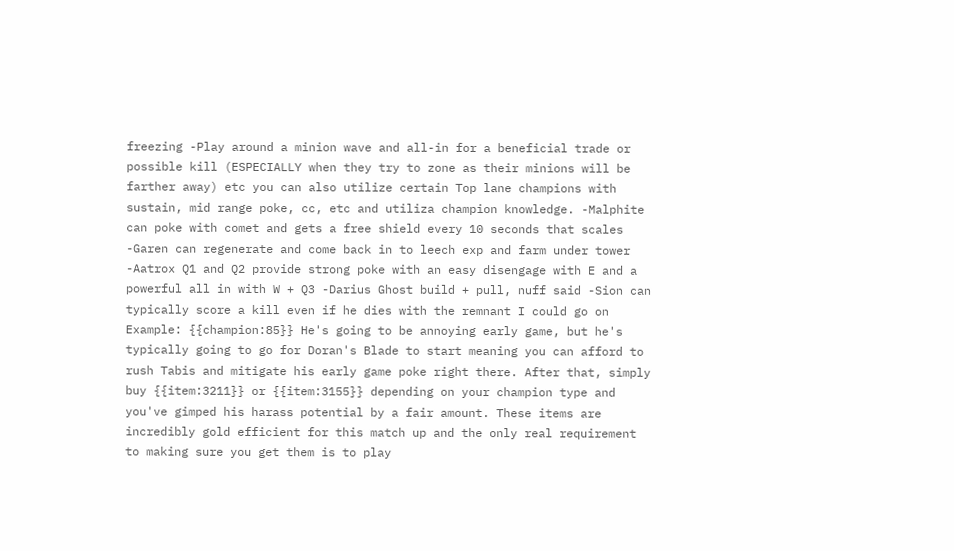freezing -Play around a minion wave and all-in for a beneficial trade or possible kill (ESPECIALLY when they try to zone as their minions will be farther away) etc you can also utilize certain Top lane champions with sustain, mid range poke, cc, etc and utiliza champion knowledge. -Malphite can poke with comet and gets a free shield every 10 seconds that scales -Garen can regenerate and come back in to leech exp and farm under tower -Aatrox Q1 and Q2 provide strong poke with an easy disengage with E and a powerful all in with W + Q3 -Darius Ghost build + pull, nuff said -Sion can typically score a kill even if he dies with the remnant I could go on Example: {{champion:85}} He's going to be annoying early game, but he's typically going to go for Doran's Blade to start meaning you can afford to rush Tabis and mitigate his early game poke right there. After that, simply buy {{item:3211}} or {{item:3155}} depending on your champion type and you've gimped his harass potential by a fair amount. These items are incredibly gold efficient for this match up and the only real requirement to making sure you get them is to play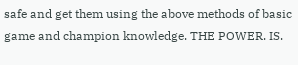safe and get them using the above methods of basic game and champion knowledge. THE POWER. IS.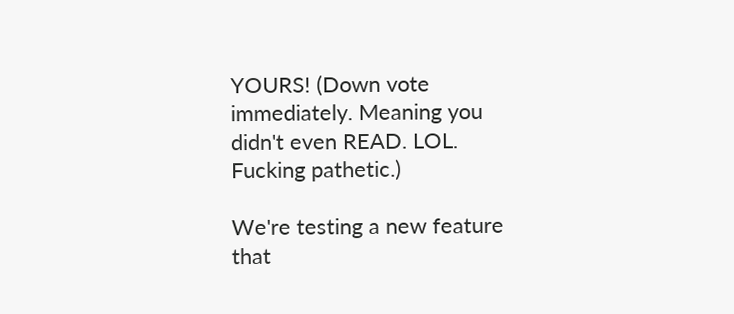YOURS! (Down vote immediately. Meaning you didn't even READ. LOL. Fucking pathetic.)

We're testing a new feature that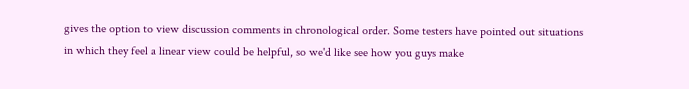gives the option to view discussion comments in chronological order. Some testers have pointed out situations in which they feel a linear view could be helpful, so we'd like see how you guys make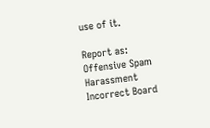use of it.

Report as:
Offensive Spam Harassment Incorrect Board